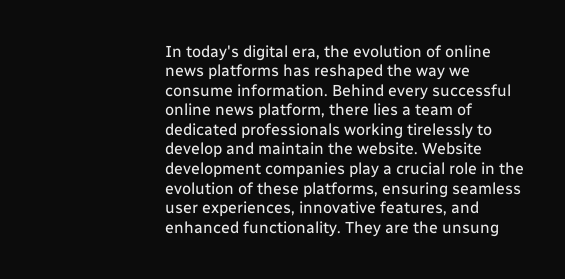In today's digital era, the evolution of online news platforms has reshaped the way we consume information. Behind every successful online news platform, there lies a team of dedicated professionals working tirelessly to develop and maintain the website. Website development companies play a crucial role in the evolution of these platforms, ensuring seamless user experiences, innovative features, and enhanced functionality. They are the unsung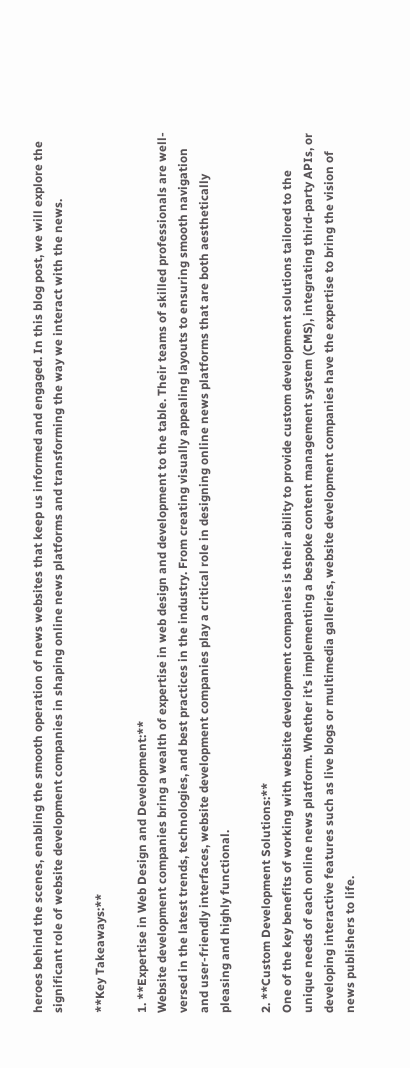heroes behind the scenes, enabling the smooth operation of news websites that keep us informed and engaged. In this blog post, we will explore the significant role of website development companies in shaping online news platforms and transforming the way we interact with the news.

**Key Takeaways:**

1. **Expertise in Web Design and Development:**
Website development companies bring a wealth of expertise in web design and development to the table. Their teams of skilled professionals are well-versed in the latest trends, technologies, and best practices in the industry. From creating visually appealing layouts to ensuring smooth navigation and user-friendly interfaces, website development companies play a critical role in designing online news platforms that are both aesthetically pleasing and highly functional.

2. **Custom Development Solutions:**
One of the key benefits of working with website development companies is their ability to provide custom development solutions tailored to the unique needs of each online news platform. Whether it's implementing a bespoke content management system (CMS), integrating third-party APIs, or developing interactive features such as live blogs or multimedia galleries, website development companies have the expertise to bring the vision of news publishers to life.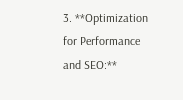3. **Optimization for Performance and SEO:**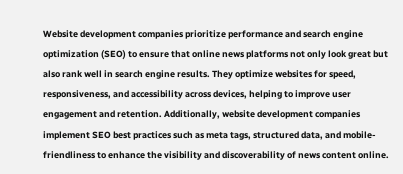Website development companies prioritize performance and search engine optimization (SEO) to ensure that online news platforms not only look great but also rank well in search engine results. They optimize websites for speed, responsiveness, and accessibility across devices, helping to improve user engagement and retention. Additionally, website development companies implement SEO best practices such as meta tags, structured data, and mobile-friendliness to enhance the visibility and discoverability of news content online.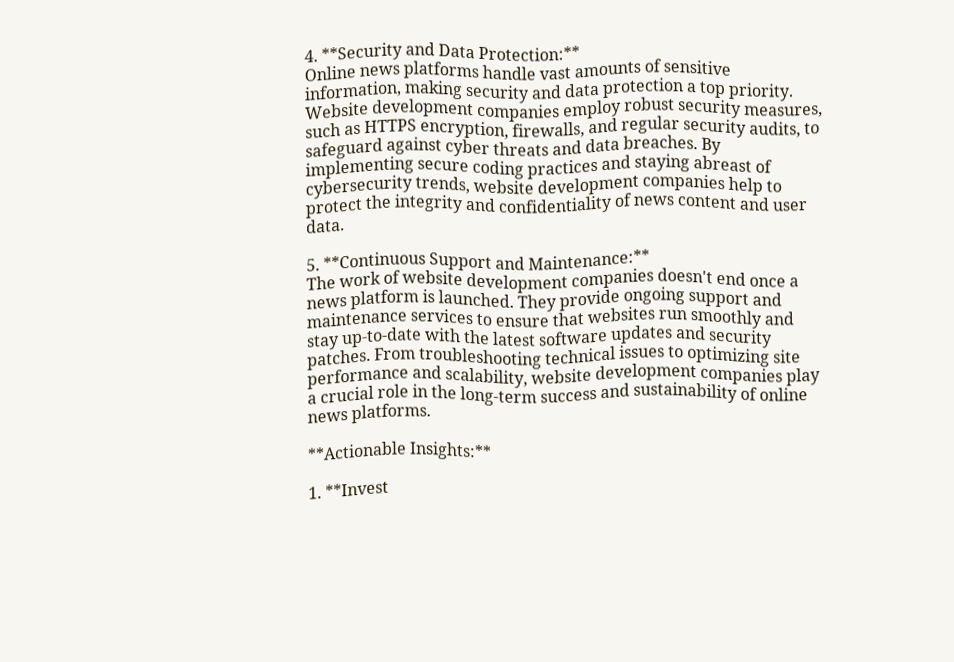4. **Security and Data Protection:**
Online news platforms handle vast amounts of sensitive information, making security and data protection a top priority. Website development companies employ robust security measures, such as HTTPS encryption, firewalls, and regular security audits, to safeguard against cyber threats and data breaches. By implementing secure coding practices and staying abreast of cybersecurity trends, website development companies help to protect the integrity and confidentiality of news content and user data.

5. **Continuous Support and Maintenance:**
The work of website development companies doesn't end once a news platform is launched. They provide ongoing support and maintenance services to ensure that websites run smoothly and stay up-to-date with the latest software updates and security patches. From troubleshooting technical issues to optimizing site performance and scalability, website development companies play a crucial role in the long-term success and sustainability of online news platforms.

**Actionable Insights:**

1. **Invest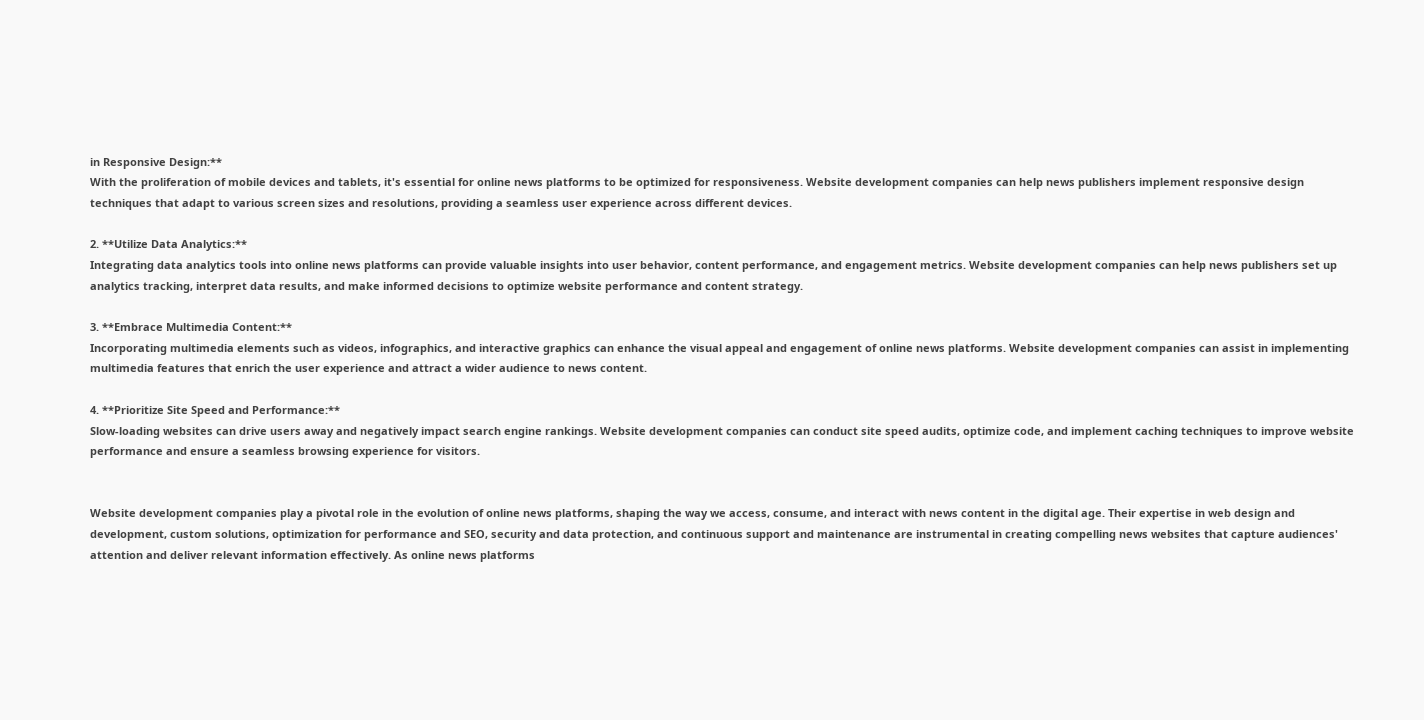in Responsive Design:**
With the proliferation of mobile devices and tablets, it's essential for online news platforms to be optimized for responsiveness. Website development companies can help news publishers implement responsive design techniques that adapt to various screen sizes and resolutions, providing a seamless user experience across different devices.

2. **Utilize Data Analytics:**
Integrating data analytics tools into online news platforms can provide valuable insights into user behavior, content performance, and engagement metrics. Website development companies can help news publishers set up analytics tracking, interpret data results, and make informed decisions to optimize website performance and content strategy.

3. **Embrace Multimedia Content:**
Incorporating multimedia elements such as videos, infographics, and interactive graphics can enhance the visual appeal and engagement of online news platforms. Website development companies can assist in implementing multimedia features that enrich the user experience and attract a wider audience to news content.

4. **Prioritize Site Speed and Performance:**
Slow-loading websites can drive users away and negatively impact search engine rankings. Website development companies can conduct site speed audits, optimize code, and implement caching techniques to improve website performance and ensure a seamless browsing experience for visitors.


Website development companies play a pivotal role in the evolution of online news platforms, shaping the way we access, consume, and interact with news content in the digital age. Their expertise in web design and development, custom solutions, optimization for performance and SEO, security and data protection, and continuous support and maintenance are instrumental in creating compelling news websites that capture audiences' attention and deliver relevant information effectively. As online news platforms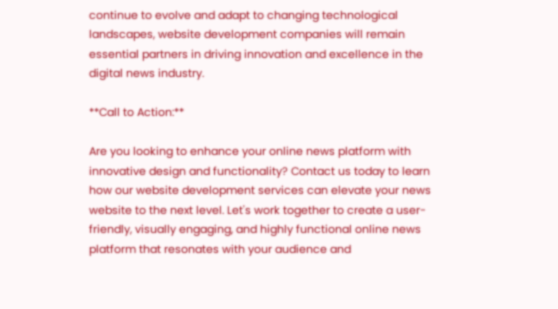continue to evolve and adapt to changing technological landscapes, website development companies will remain essential partners in driving innovation and excellence in the digital news industry.

**Call to Action:**

Are you looking to enhance your online news platform with innovative design and functionality? Contact us today to learn how our website development services can elevate your news website to the next level. Let's work together to create a user-friendly, visually engaging, and highly functional online news platform that resonates with your audience and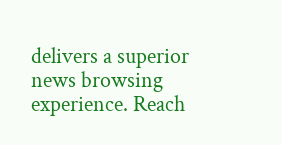delivers a superior news browsing experience. Reach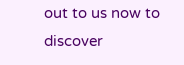out to us now to discover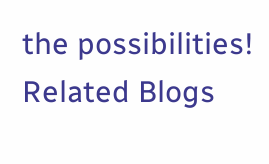the possibilities!
Related Blogs